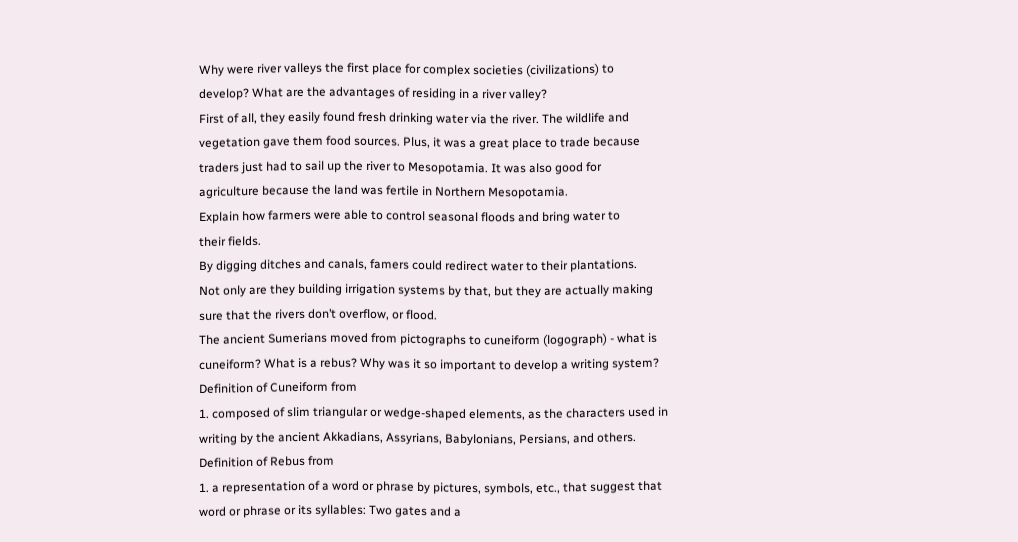Why were river valleys the first place for complex societies (civilizations) to
develop? What are the advantages of residing in a river valley?
First of all, they easily found fresh drinking water via the river. The wildlife and
vegetation gave them food sources. Plus, it was a great place to trade because
traders just had to sail up the river to Mesopotamia. It was also good for
agriculture because the land was fertile in Northern Mesopotamia.
Explain how farmers were able to control seasonal floods and bring water to
their fields.
By digging ditches and canals, famers could redirect water to their plantations.
Not only are they building irrigation systems by that, but they are actually making
sure that the rivers don’t overflow, or flood.
The ancient Sumerians moved from pictographs to cuneiform (logograph) - what is
cuneiform? What is a rebus? Why was it so important to develop a writing system?
Definition of Cuneiform from
1. composed of slim triangular or wedge-shaped elements, as the characters used in
writing by the ancient Akkadians, Assyrians, Babylonians, Persians, and others.
Definition of Rebus from
1. a representation of a word or phrase by pictures, symbols, etc., that suggest that
word or phrase or its syllables: Two gates and a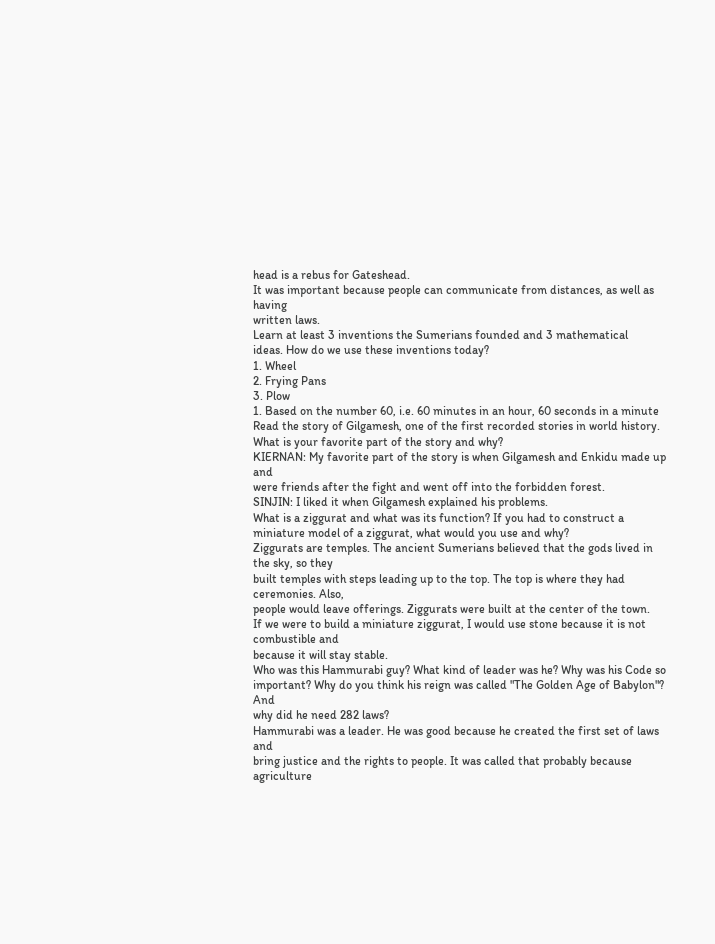head is a rebus for Gateshead.
It was important because people can communicate from distances, as well as having
written laws.
Learn at least 3 inventions the Sumerians founded and 3 mathematical
ideas. How do we use these inventions today?
1. Wheel
2. Frying Pans
3. Plow
1. Based on the number 60, i.e. 60 minutes in an hour, 60 seconds in a minute
Read the story of Gilgamesh, one of the first recorded stories in world history.
What is your favorite part of the story and why?
KIERNAN: My favorite part of the story is when Gilgamesh and Enkidu made up and
were friends after the fight and went off into the forbidden forest.
SINJIN: I liked it when Gilgamesh explained his problems.
What is a ziggurat and what was its function? If you had to construct a
miniature model of a ziggurat, what would you use and why?
Ziggurats are temples. The ancient Sumerians believed that the gods lived in the sky, so they
built temples with steps leading up to the top. The top is where they had ceremonies. Also,
people would leave offerings. Ziggurats were built at the center of the town.
If we were to build a miniature ziggurat, I would use stone because it is not combustible and
because it will stay stable.
Who was this Hammurabi guy? What kind of leader was he? Why was his Code so
important? Why do you think his reign was called "The Golden Age of Babylon"? And
why did he need 282 laws?
Hammurabi was a leader. He was good because he created the first set of laws and
bring justice and the rights to people. It was called that probably because
agriculture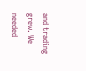and trading grew. We needed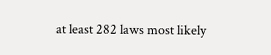at least 282 laws most likely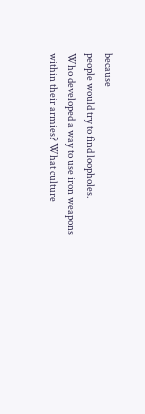because
people would try to find loopholes.
Who developed a way to use iron weapons within their armies? What culture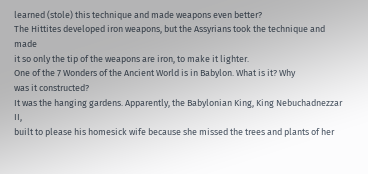learned (stole) this technique and made weapons even better?
The Hittites developed iron weapons, but the Assyrians took the technique and made
it so only the tip of the weapons are iron, to make it lighter.
One of the 7 Wonders of the Ancient World is in Babylon. What is it? Why
was it constructed?
It was the hanging gardens. Apparently, the Babylonian King, King Nebuchadnezzar II,
built to please his homesick wife because she missed the trees and plants of her